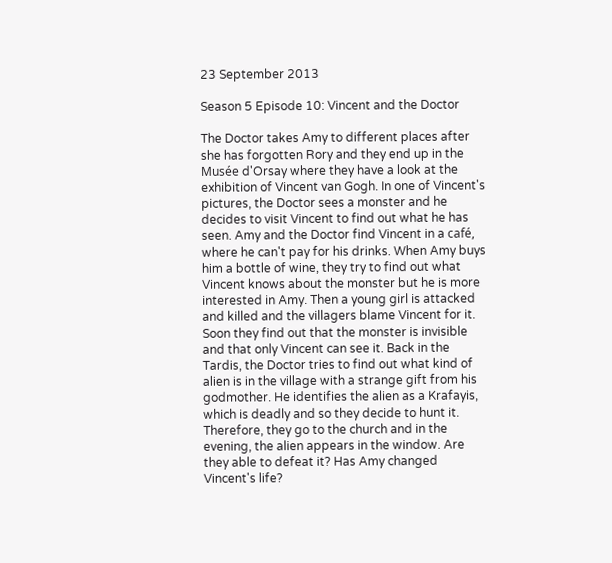23 September 2013

Season 5 Episode 10: Vincent and the Doctor

The Doctor takes Amy to different places after she has forgotten Rory and they end up in the Musée d'Orsay where they have a look at the exhibition of Vincent van Gogh. In one of Vincent's pictures, the Doctor sees a monster and he decides to visit Vincent to find out what he has seen. Amy and the Doctor find Vincent in a café, where he can't pay for his drinks. When Amy buys him a bottle of wine, they try to find out what Vincent knows about the monster but he is more interested in Amy. Then a young girl is attacked and killed and the villagers blame Vincent for it. Soon they find out that the monster is invisible and that only Vincent can see it. Back in the Tardis, the Doctor tries to find out what kind of alien is in the village with a strange gift from his godmother. He identifies the alien as a Krafayis, which is deadly and so they decide to hunt it. Therefore, they go to the church and in the evening, the alien appears in the window. Are they able to defeat it? Has Amy changed Vincent's life?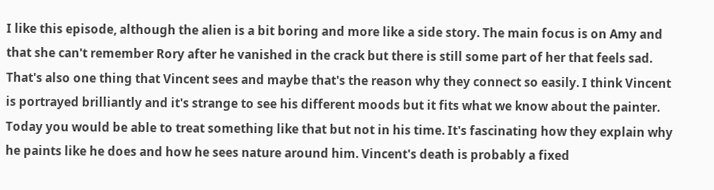I like this episode, although the alien is a bit boring and more like a side story. The main focus is on Amy and that she can't remember Rory after he vanished in the crack but there is still some part of her that feels sad. That's also one thing that Vincent sees and maybe that's the reason why they connect so easily. I think Vincent is portrayed brilliantly and it's strange to see his different moods but it fits what we know about the painter. Today you would be able to treat something like that but not in his time. It's fascinating how they explain why he paints like he does and how he sees nature around him. Vincent's death is probably a fixed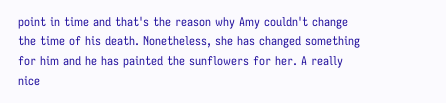point in time and that's the reason why Amy couldn't change the time of his death. Nonetheless, she has changed something for him and he has painted the sunflowers for her. A really nice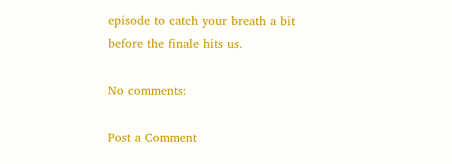episode to catch your breath a bit before the finale hits us.

No comments:

Post a Comment